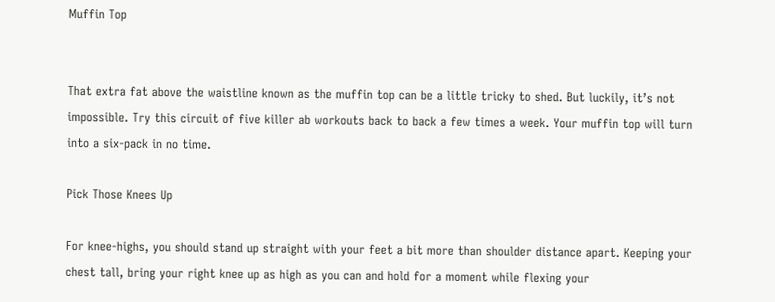Muffin Top


That extra fat above the waistline known as the muffin top can be a little tricky to shed. But luckily, it’s not impossible. Try this circuit of five killer ab workouts back to back a few times a week. Your muffin top will turn into a six-pack in no time.

Pick Those Knees Up

For knee-highs, you should stand up straight with your feet a bit more than shoulder distance apart. Keeping your chest tall, bring your right knee up as high as you can and hold for a moment while flexing your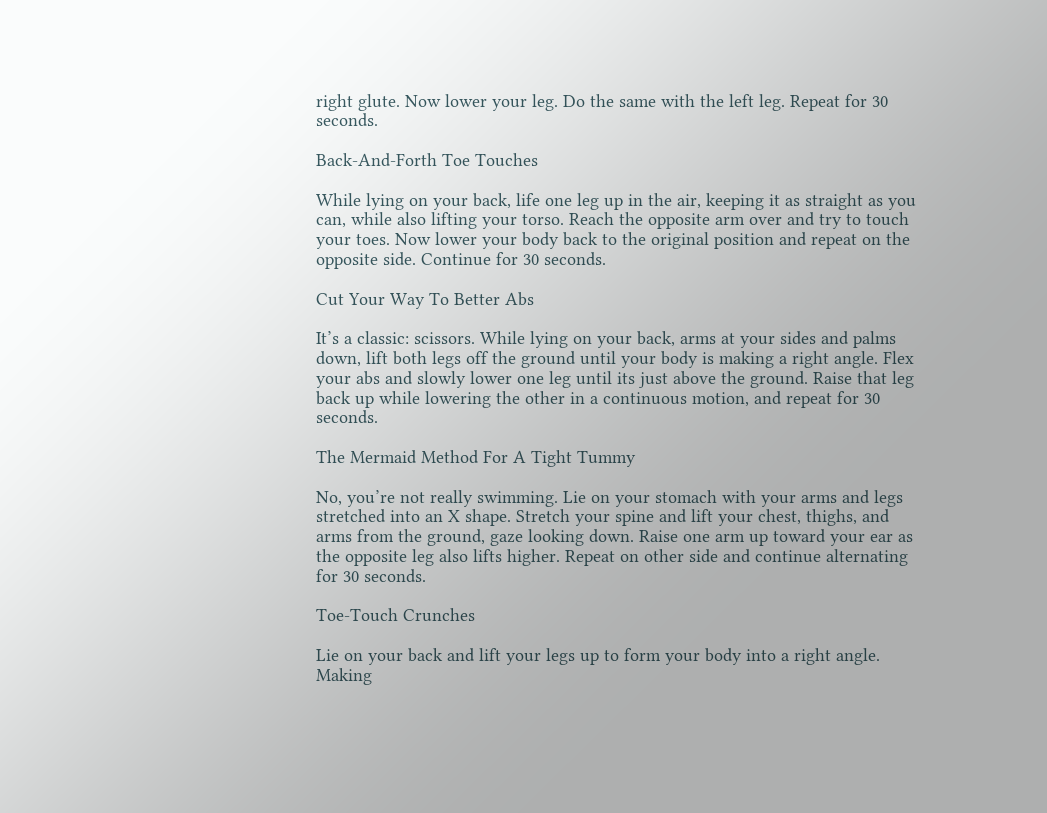right glute. Now lower your leg. Do the same with the left leg. Repeat for 30 seconds.

Back-And-Forth Toe Touches

While lying on your back, life one leg up in the air, keeping it as straight as you can, while also lifting your torso. Reach the opposite arm over and try to touch your toes. Now lower your body back to the original position and repeat on the opposite side. Continue for 30 seconds.

Cut Your Way To Better Abs

It’s a classic: scissors. While lying on your back, arms at your sides and palms down, lift both legs off the ground until your body is making a right angle. Flex your abs and slowly lower one leg until its just above the ground. Raise that leg back up while lowering the other in a continuous motion, and repeat for 30 seconds.

The Mermaid Method For A Tight Tummy

No, you’re not really swimming. Lie on your stomach with your arms and legs stretched into an X shape. Stretch your spine and lift your chest, thighs, and arms from the ground, gaze looking down. Raise one arm up toward your ear as the opposite leg also lifts higher. Repeat on other side and continue alternating for 30 seconds.

Toe-Touch Crunches

Lie on your back and lift your legs up to form your body into a right angle. Making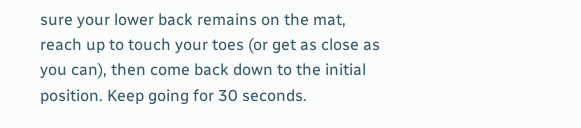sure your lower back remains on the mat, reach up to touch your toes (or get as close as you can), then come back down to the initial position. Keep going for 30 seconds.